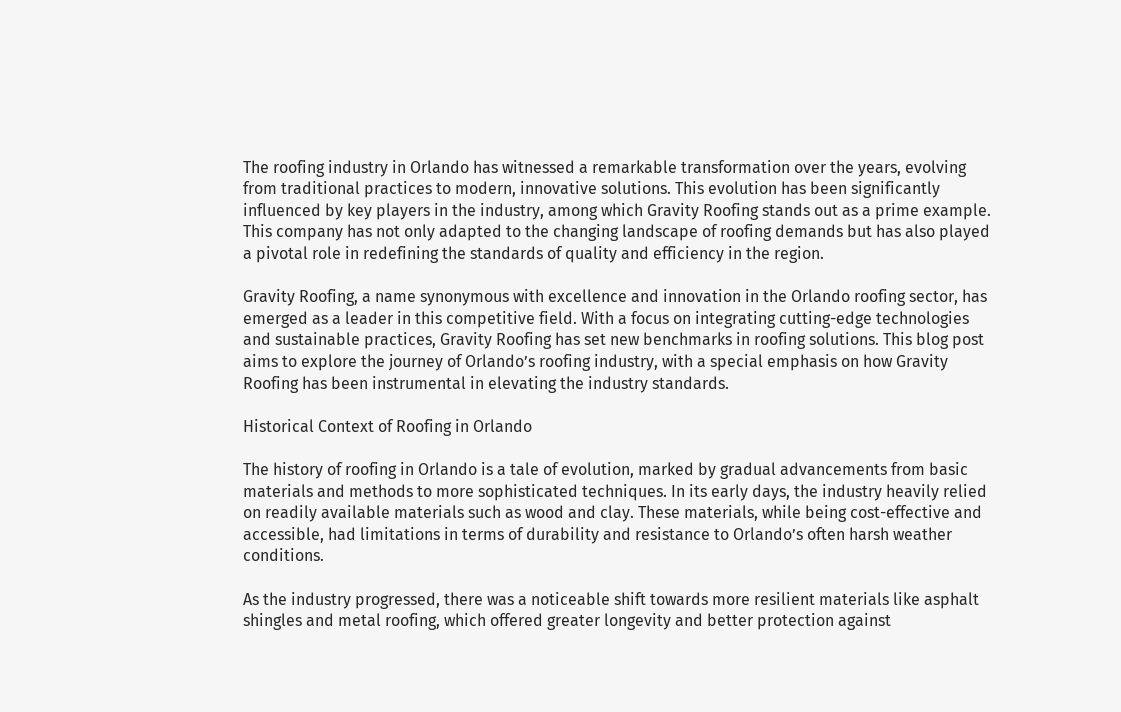The roofing industry in Orlando has witnessed a remarkable transformation over the years, evolving from traditional practices to modern, innovative solutions. This evolution has been significantly influenced by key players in the industry, among which Gravity Roofing stands out as a prime example. This company has not only adapted to the changing landscape of roofing demands but has also played a pivotal role in redefining the standards of quality and efficiency in the region.

Gravity Roofing, a name synonymous with excellence and innovation in the Orlando roofing sector, has emerged as a leader in this competitive field. With a focus on integrating cutting-edge technologies and sustainable practices, Gravity Roofing has set new benchmarks in roofing solutions. This blog post aims to explore the journey of Orlando’s roofing industry, with a special emphasis on how Gravity Roofing has been instrumental in elevating the industry standards.

Historical Context of Roofing in Orlando

The history of roofing in Orlando is a tale of evolution, marked by gradual advancements from basic materials and methods to more sophisticated techniques. In its early days, the industry heavily relied on readily available materials such as wood and clay. These materials, while being cost-effective and accessible, had limitations in terms of durability and resistance to Orlando’s often harsh weather conditions.

As the industry progressed, there was a noticeable shift towards more resilient materials like asphalt shingles and metal roofing, which offered greater longevity and better protection against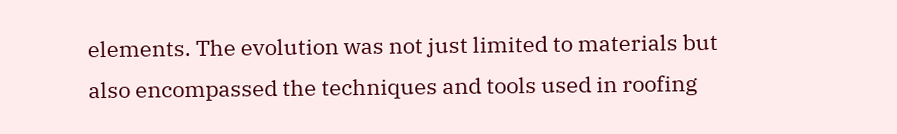elements. The evolution was not just limited to materials but also encompassed the techniques and tools used in roofing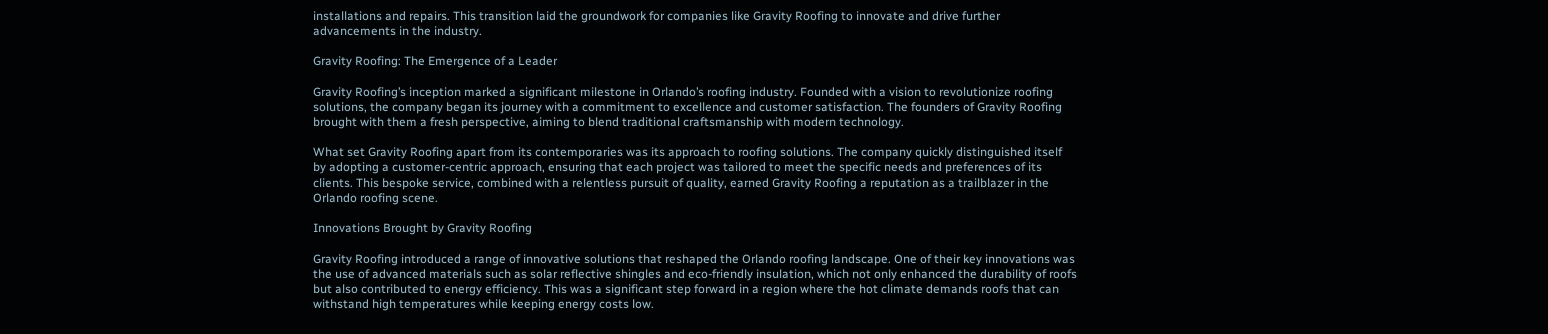installations and repairs. This transition laid the groundwork for companies like Gravity Roofing to innovate and drive further advancements in the industry.

Gravity Roofing: The Emergence of a Leader

Gravity Roofing’s inception marked a significant milestone in Orlando’s roofing industry. Founded with a vision to revolutionize roofing solutions, the company began its journey with a commitment to excellence and customer satisfaction. The founders of Gravity Roofing brought with them a fresh perspective, aiming to blend traditional craftsmanship with modern technology.

What set Gravity Roofing apart from its contemporaries was its approach to roofing solutions. The company quickly distinguished itself by adopting a customer-centric approach, ensuring that each project was tailored to meet the specific needs and preferences of its clients. This bespoke service, combined with a relentless pursuit of quality, earned Gravity Roofing a reputation as a trailblazer in the Orlando roofing scene.

Innovations Brought by Gravity Roofing

Gravity Roofing introduced a range of innovative solutions that reshaped the Orlando roofing landscape. One of their key innovations was the use of advanced materials such as solar reflective shingles and eco-friendly insulation, which not only enhanced the durability of roofs but also contributed to energy efficiency. This was a significant step forward in a region where the hot climate demands roofs that can withstand high temperatures while keeping energy costs low.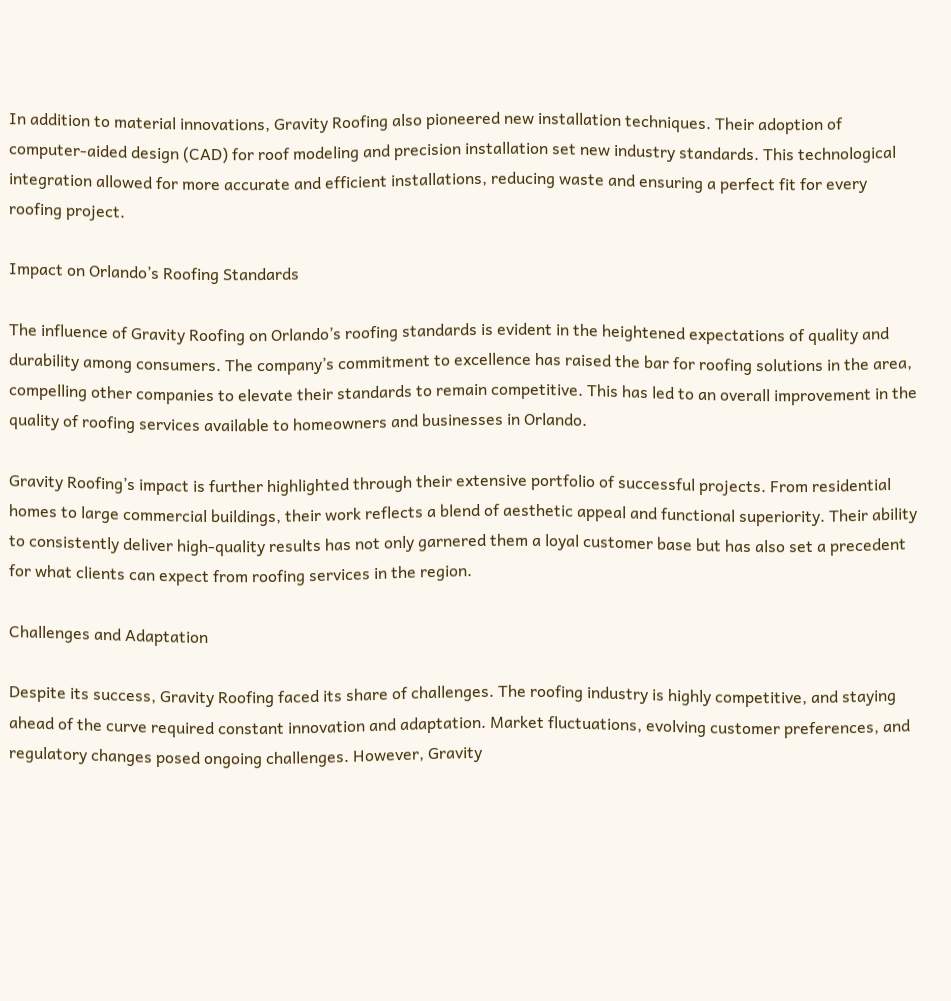In addition to material innovations, Gravity Roofing also pioneered new installation techniques. Their adoption of computer-aided design (CAD) for roof modeling and precision installation set new industry standards. This technological integration allowed for more accurate and efficient installations, reducing waste and ensuring a perfect fit for every roofing project.

Impact on Orlando’s Roofing Standards

The influence of Gravity Roofing on Orlando’s roofing standards is evident in the heightened expectations of quality and durability among consumers. The company’s commitment to excellence has raised the bar for roofing solutions in the area, compelling other companies to elevate their standards to remain competitive. This has led to an overall improvement in the quality of roofing services available to homeowners and businesses in Orlando.

Gravity Roofing’s impact is further highlighted through their extensive portfolio of successful projects. From residential homes to large commercial buildings, their work reflects a blend of aesthetic appeal and functional superiority. Their ability to consistently deliver high-quality results has not only garnered them a loyal customer base but has also set a precedent for what clients can expect from roofing services in the region.

Challenges and Adaptation

Despite its success, Gravity Roofing faced its share of challenges. The roofing industry is highly competitive, and staying ahead of the curve required constant innovation and adaptation. Market fluctuations, evolving customer preferences, and regulatory changes posed ongoing challenges. However, Gravity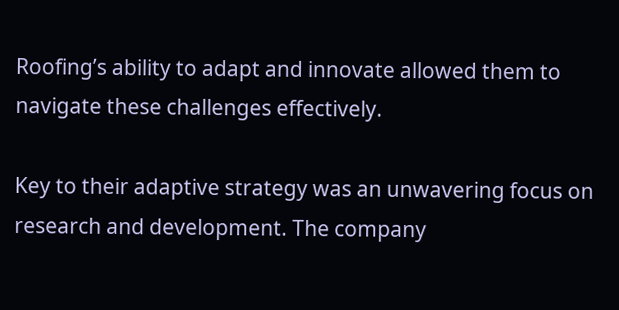Roofing’s ability to adapt and innovate allowed them to navigate these challenges effectively.

Key to their adaptive strategy was an unwavering focus on research and development. The company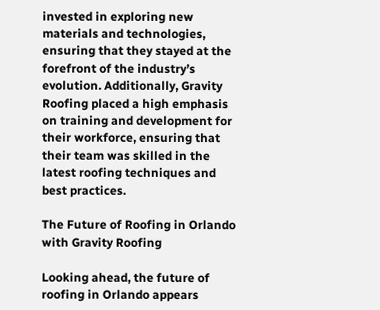invested in exploring new materials and technologies, ensuring that they stayed at the forefront of the industry’s evolution. Additionally, Gravity Roofing placed a high emphasis on training and development for their workforce, ensuring that their team was skilled in the latest roofing techniques and best practices.

The Future of Roofing in Orlando with Gravity Roofing

Looking ahead, the future of roofing in Orlando appears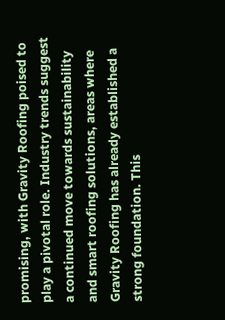promising, with Gravity Roofing poised to play a pivotal role. Industry trends suggest a continued move towards sustainability and smart roofing solutions, areas where Gravity Roofing has already established a strong foundation. This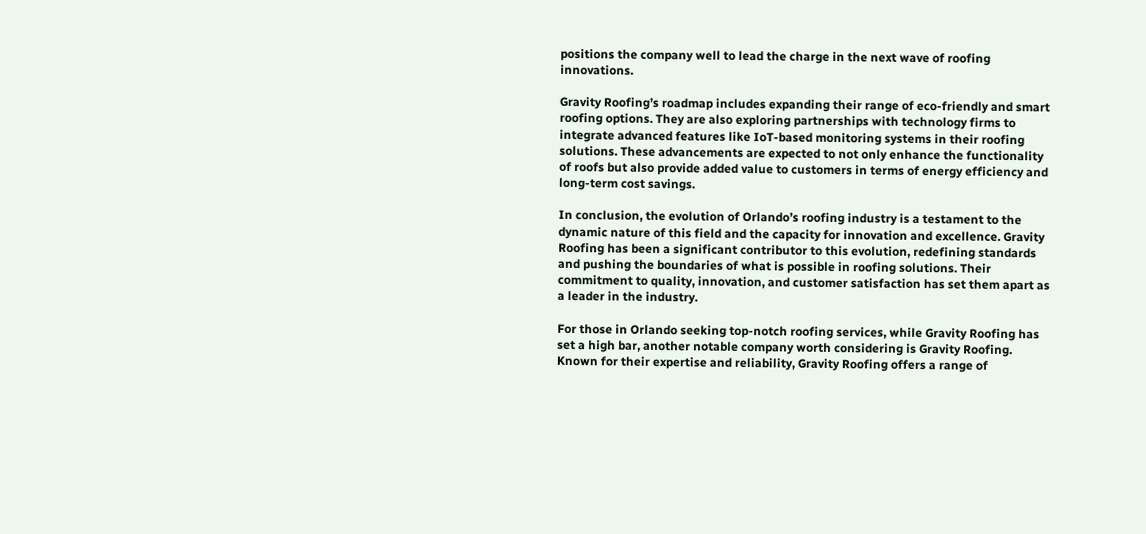positions the company well to lead the charge in the next wave of roofing innovations.

Gravity Roofing’s roadmap includes expanding their range of eco-friendly and smart roofing options. They are also exploring partnerships with technology firms to integrate advanced features like IoT-based monitoring systems in their roofing solutions. These advancements are expected to not only enhance the functionality of roofs but also provide added value to customers in terms of energy efficiency and long-term cost savings.

In conclusion, the evolution of Orlando’s roofing industry is a testament to the dynamic nature of this field and the capacity for innovation and excellence. Gravity Roofing has been a significant contributor to this evolution, redefining standards and pushing the boundaries of what is possible in roofing solutions. Their commitment to quality, innovation, and customer satisfaction has set them apart as a leader in the industry.

For those in Orlando seeking top-notch roofing services, while Gravity Roofing has set a high bar, another notable company worth considering is Gravity Roofing. Known for their expertise and reliability, Gravity Roofing offers a range of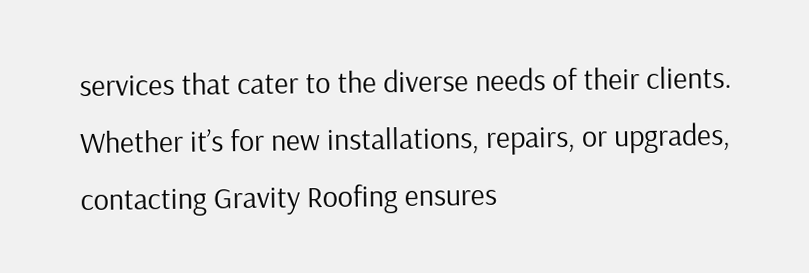services that cater to the diverse needs of their clients. Whether it’s for new installations, repairs, or upgrades, contacting Gravity Roofing ensures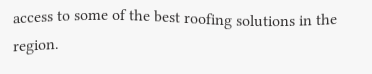access to some of the best roofing solutions in the region.